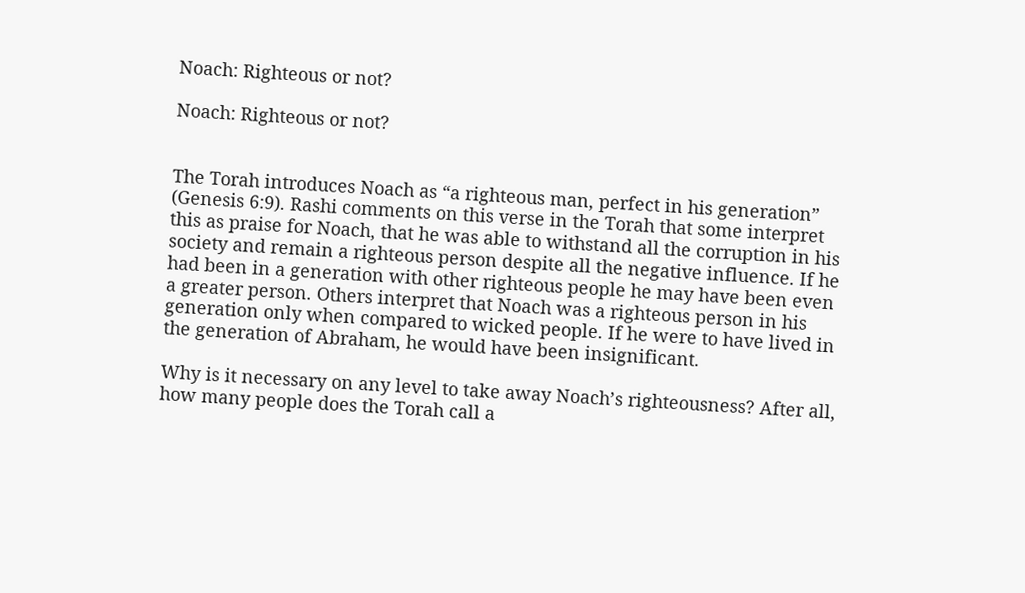Noach: Righteous or not?

Noach: Righteous or not?


The Torah introduces Noach as “a righteous man, perfect in his generation” (Genesis 6:9). Rashi comments on this verse in the Torah that some interpret this as praise for Noach, that he was able to withstand all the corruption in his society and remain a righteous person despite all the negative influence. If he had been in a generation with other righteous people he may have been even a greater person. Others interpret that Noach was a righteous person in his generation only when compared to wicked people. If he were to have lived in the generation of Abraham, he would have been insignificant.

Why is it necessary on any level to take away Noach’s righteousness? After all, how many people does the Torah call a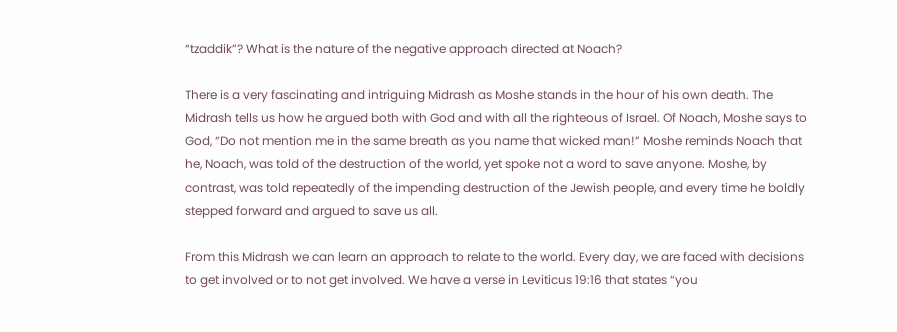“tzaddik”? What is the nature of the negative approach directed at Noach?

There is a very fascinating and intriguing Midrash as Moshe stands in the hour of his own death. The Midrash tells us how he argued both with God and with all the righteous of Israel. Of Noach, Moshe says to God, “Do not mention me in the same breath as you name that wicked man!” Moshe reminds Noach that he, Noach, was told of the destruction of the world, yet spoke not a word to save anyone. Moshe, by contrast, was told repeatedly of the impending destruction of the Jewish people, and every time he boldly stepped forward and argued to save us all.

From this Midrash we can learn an approach to relate to the world. Every day, we are faced with decisions to get involved or to not get involved. We have a verse in Leviticus 19:16 that states “you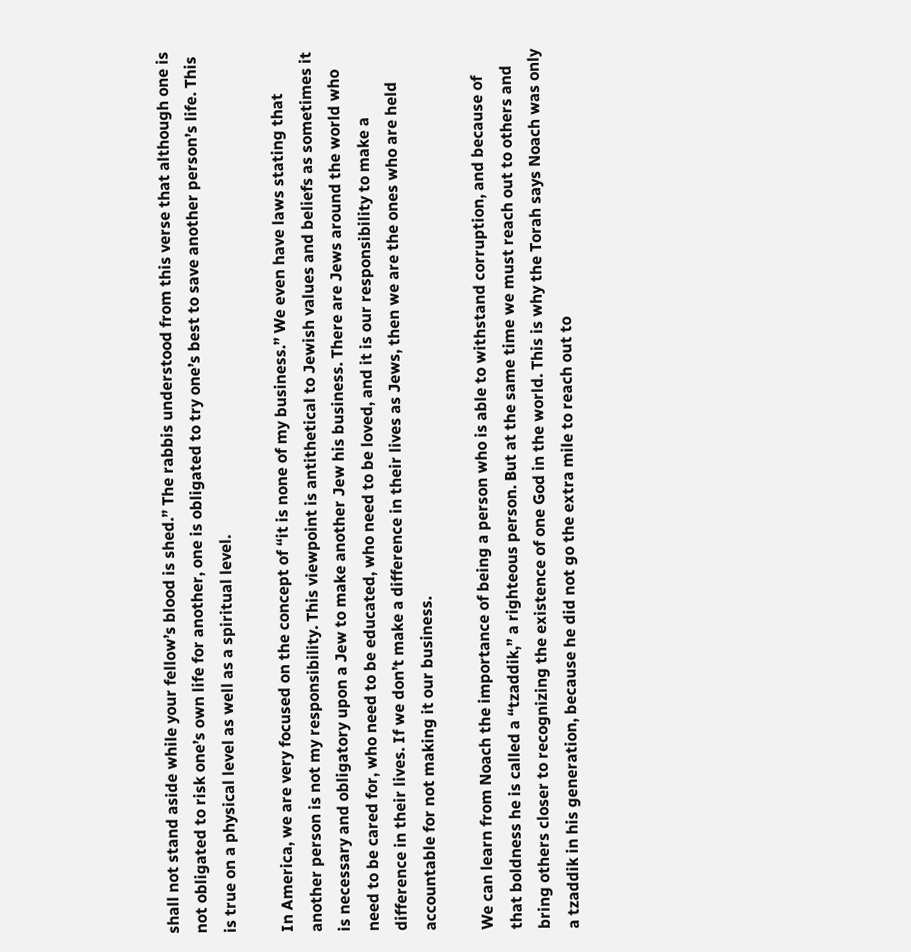shall not stand aside while your fellow’s blood is shed.” The rabbis understood from this verse that although one is not obligated to risk one’s own life for another, one is obligated to try one’s best to save another person’s life. This is true on a physical level as well as a spiritual level.

In America, we are very focused on the concept of “it is none of my business.” We even have laws stating that another person is not my responsibility. This viewpoint is antithetical to Jewish values and beliefs as sometimes it is necessary and obligatory upon a Jew to make another Jew his business. There are Jews around the world who need to be cared for, who need to be educated, who need to be loved, and it is our responsibility to make a difference in their lives. If we don’t make a difference in their lives as Jews, then we are the ones who are held accountable for not making it our business.

We can learn from Noach the importance of being a person who is able to withstand corruption, and because of that boldness he is called a “tzaddik,” a righteous person. But at the same time we must reach out to others and bring others closer to recognizing the existence of one God in the world. This is why the Torah says Noach was only a tzaddik in his generation, because he did not go the extra mile to reach out to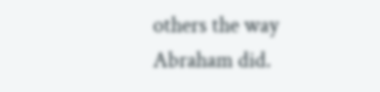others the way Abraham did.